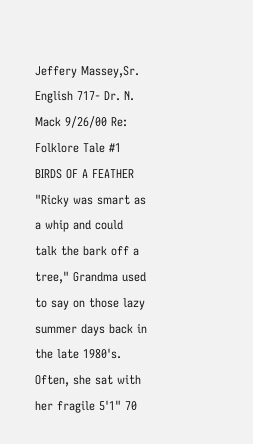Jeffery Massey,Sr. English 717- Dr. N. Mack 9/26/00 Re: Folklore Tale #1 BIRDS OF A FEATHER "Ricky was smart as a whip and could talk the bark off a tree," Grandma used to say on those lazy summer days back in the late 1980's. Often, she sat with her fragile 5'1" 70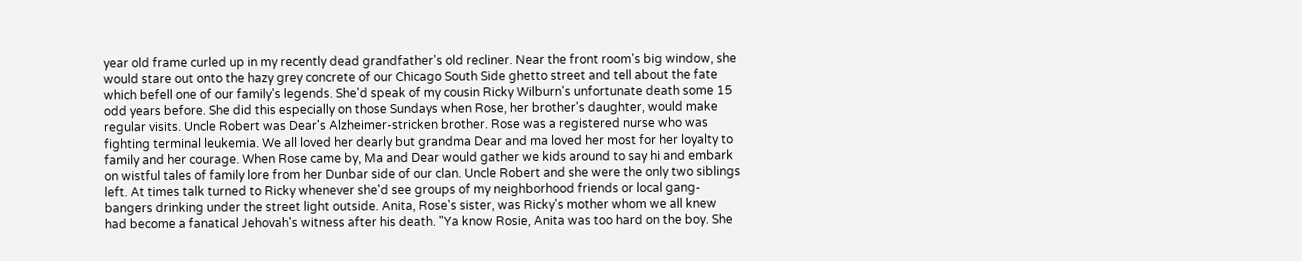year old frame curled up in my recently dead grandfather's old recliner. Near the front room's big window, she would stare out onto the hazy grey concrete of our Chicago South Side ghetto street and tell about the fate which befell one of our family's legends. She'd speak of my cousin Ricky Wilburn's unfortunate death some 15 odd years before. She did this especially on those Sundays when Rose, her brother's daughter, would make regular visits. Uncle Robert was Dear's Alzheimer-stricken brother. Rose was a registered nurse who was fighting terminal leukemia. We all loved her dearly but grandma Dear and ma loved her most for her loyalty to family and her courage. When Rose came by, Ma and Dear would gather we kids around to say hi and embark on wistful tales of family lore from her Dunbar side of our clan. Uncle Robert and she were the only two siblings left. At times talk turned to Ricky whenever she'd see groups of my neighborhood friends or local gang-bangers drinking under the street light outside. Anita, Rose's sister, was Ricky's mother whom we all knew had become a fanatical Jehovah's witness after his death. "Ya know Rosie, Anita was too hard on the boy. She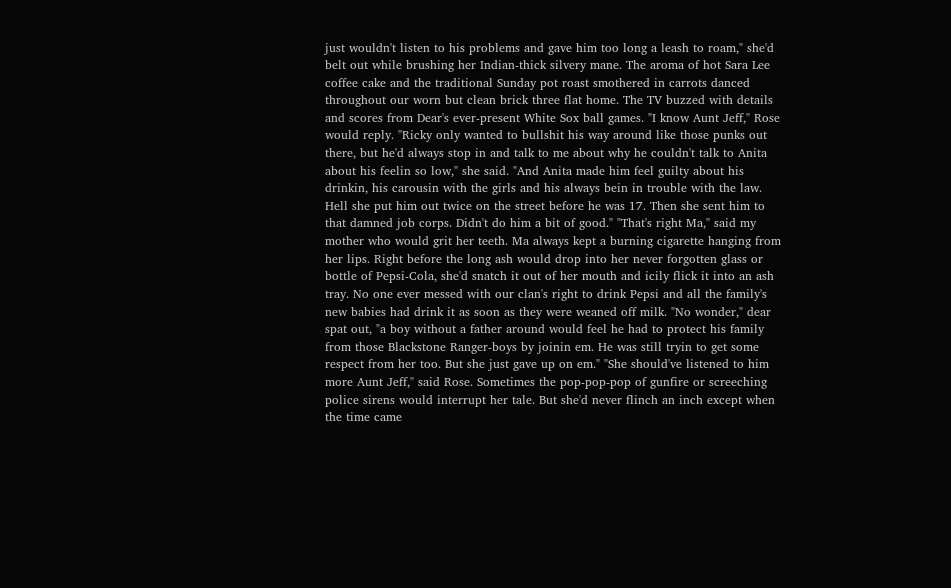just wouldn't listen to his problems and gave him too long a leash to roam," she'd belt out while brushing her Indian-thick silvery mane. The aroma of hot Sara Lee coffee cake and the traditional Sunday pot roast smothered in carrots danced throughout our worn but clean brick three flat home. The TV buzzed with details and scores from Dear's ever-present White Sox ball games. "I know Aunt Jeff," Rose would reply. "Ricky only wanted to bullshit his way around like those punks out there, but he'd always stop in and talk to me about why he couldn't talk to Anita about his feelin so low," she said. "And Anita made him feel guilty about his drinkin, his carousin with the girls and his always bein in trouble with the law. Hell she put him out twice on the street before he was 17. Then she sent him to that damned job corps. Didn't do him a bit of good." "That's right Ma," said my mother who would grit her teeth. Ma always kept a burning cigarette hanging from her lips. Right before the long ash would drop into her never forgotten glass or bottle of Pepsi-Cola, she'd snatch it out of her mouth and icily flick it into an ash tray. No one ever messed with our clan's right to drink Pepsi and all the family's new babies had drink it as soon as they were weaned off milk. "No wonder," dear spat out, "a boy without a father around would feel he had to protect his family from those Blackstone Ranger-boys by joinin em. He was still tryin to get some respect from her too. But she just gave up on em." "She should've listened to him more Aunt Jeff," said Rose. Sometimes the pop-pop-pop of gunfire or screeching police sirens would interrupt her tale. But she'd never flinch an inch except when the time came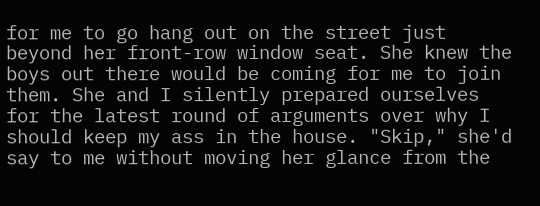for me to go hang out on the street just beyond her front-row window seat. She knew the boys out there would be coming for me to join them. She and I silently prepared ourselves for the latest round of arguments over why I should keep my ass in the house. "Skip," she'd say to me without moving her glance from the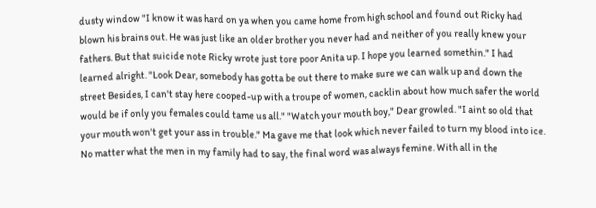dusty window "I know it was hard on ya when you came home from high school and found out Ricky had blown his brains out. He was just like an older brother you never had and neither of you really knew your fathers. But that suicide note Ricky wrote just tore poor Anita up. I hope you learned somethin." I had learned alright. "Look Dear, somebody has gotta be out there to make sure we can walk up and down the street Besides, I can't stay here cooped-up with a troupe of women, cacklin about how much safer the world would be if only you females could tame us all." "Watch your mouth boy," Dear growled. "I aint so old that your mouth won't get your ass in trouble." Ma gave me that look which never failed to turn my blood into ice. No matter what the men in my family had to say, the final word was always femine. With all in the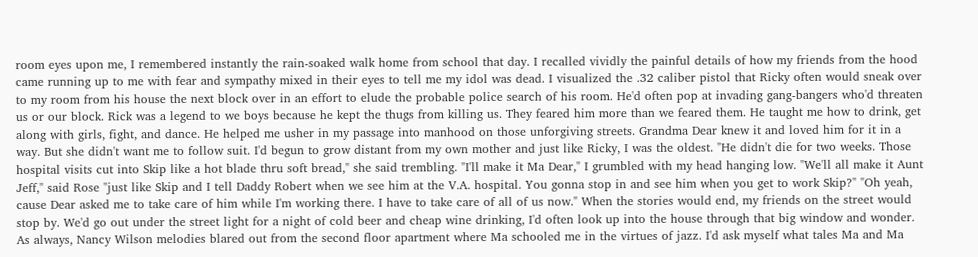room eyes upon me, I remembered instantly the rain-soaked walk home from school that day. I recalled vividly the painful details of how my friends from the hood came running up to me with fear and sympathy mixed in their eyes to tell me my idol was dead. I visualized the .32 caliber pistol that Ricky often would sneak over to my room from his house the next block over in an effort to elude the probable police search of his room. He'd often pop at invading gang-bangers who'd threaten us or our block. Rick was a legend to we boys because he kept the thugs from killing us. They feared him more than we feared them. He taught me how to drink, get along with girls, fight, and dance. He helped me usher in my passage into manhood on those unforgiving streets. Grandma Dear knew it and loved him for it in a way. But she didn't want me to follow suit. I'd begun to grow distant from my own mother and just like Ricky, I was the oldest. "He didn't die for two weeks. Those hospital visits cut into Skip like a hot blade thru soft bread," she said trembling. "I'll make it Ma Dear," I grumbled with my head hanging low. "We'll all make it Aunt Jeff," said Rose "just like Skip and I tell Daddy Robert when we see him at the V.A. hospital. You gonna stop in and see him when you get to work Skip?" "Oh yeah, cause Dear asked me to take care of him while I'm working there. I have to take care of all of us now." When the stories would end, my friends on the street would stop by. We'd go out under the street light for a night of cold beer and cheap wine drinking, I'd often look up into the house through that big window and wonder. As always, Nancy Wilson melodies blared out from the second floor apartment where Ma schooled me in the virtues of jazz. I'd ask myself what tales Ma and Ma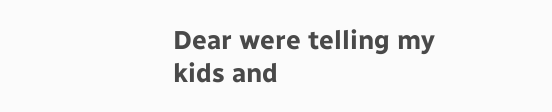Dear were telling my kids and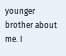younger brother about me. I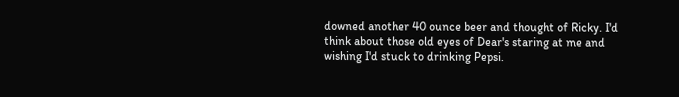downed another 40 ounce beer and thought of Ricky. I'd think about those old eyes of Dear's staring at me and wishing I'd stuck to drinking Pepsi.